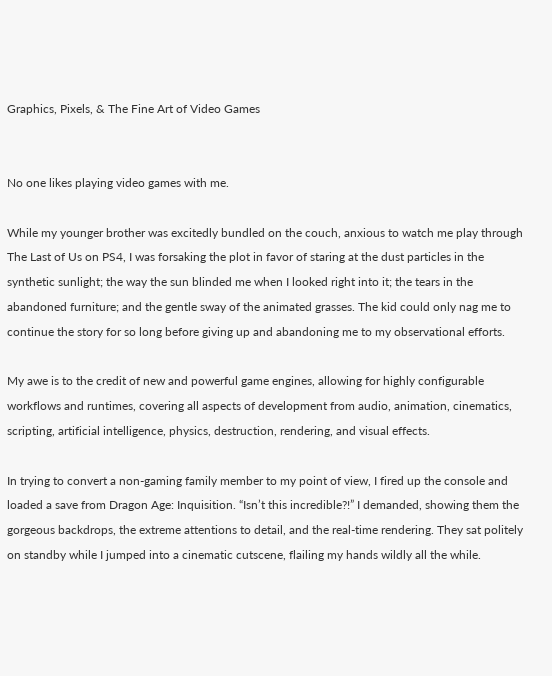Graphics, Pixels, & The Fine Art of Video Games


No one likes playing video games with me.

While my younger brother was excitedly bundled on the couch, anxious to watch me play through The Last of Us on PS4, I was forsaking the plot in favor of staring at the dust particles in the synthetic sunlight; the way the sun blinded me when I looked right into it; the tears in the abandoned furniture; and the gentle sway of the animated grasses. The kid could only nag me to continue the story for so long before giving up and abandoning me to my observational efforts.

My awe is to the credit of new and powerful game engines, allowing for highly configurable workflows and runtimes, covering all aspects of development from audio, animation, cinematics, scripting, artificial intelligence, physics, destruction, rendering, and visual effects.

In trying to convert a non-gaming family member to my point of view, I fired up the console and loaded a save from Dragon Age: Inquisition. “Isn’t this incredible?!” I demanded, showing them the gorgeous backdrops, the extreme attentions to detail, and the real-time rendering. They sat politely on standby while I jumped into a cinematic cutscene, flailing my hands wildly all the while.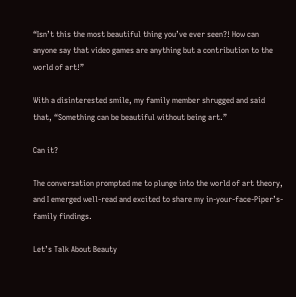“Isn’t this the most beautiful thing you’ve ever seen?! How can anyone say that video games are anything but a contribution to the world of art!”

With a disinterested smile, my family member shrugged and said that, “Something can be beautiful without being art.”

Can it?

The conversation prompted me to plunge into the world of art theory, and I emerged well-read and excited to share my in-your-face-Piper’s-family findings.

Let’s Talk About Beauty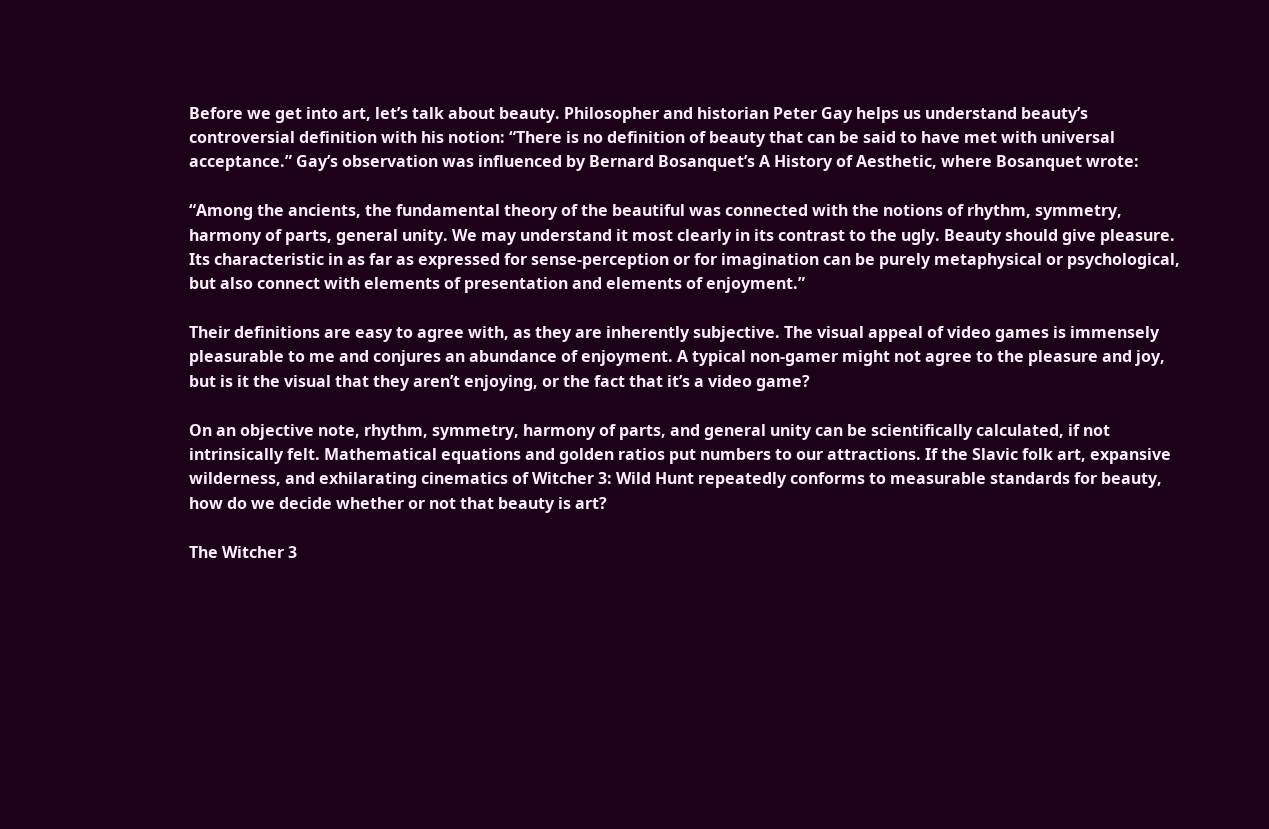Before we get into art, let’s talk about beauty. Philosopher and historian Peter Gay helps us understand beauty’s controversial definition with his notion: “There is no definition of beauty that can be said to have met with universal acceptance.” Gay’s observation was influenced by Bernard Bosanquet’s A History of Aesthetic, where Bosanquet wrote:

“Among the ancients, the fundamental theory of the beautiful was connected with the notions of rhythm, symmetry, harmony of parts, general unity. We may understand it most clearly in its contrast to the ugly. Beauty should give pleasure. Its characteristic in as far as expressed for sense-perception or for imagination can be purely metaphysical or psychological, but also connect with elements of presentation and elements of enjoyment.”

Their definitions are easy to agree with, as they are inherently subjective. The visual appeal of video games is immensely pleasurable to me and conjures an abundance of enjoyment. A typical non-gamer might not agree to the pleasure and joy, but is it the visual that they aren’t enjoying, or the fact that it’s a video game?

On an objective note, rhythm, symmetry, harmony of parts, and general unity can be scientifically calculated, if not intrinsically felt. Mathematical equations and golden ratios put numbers to our attractions. If the Slavic folk art, expansive wilderness, and exhilarating cinematics of Witcher 3: Wild Hunt repeatedly conforms to measurable standards for beauty, how do we decide whether or not that beauty is art?

The Witcher 3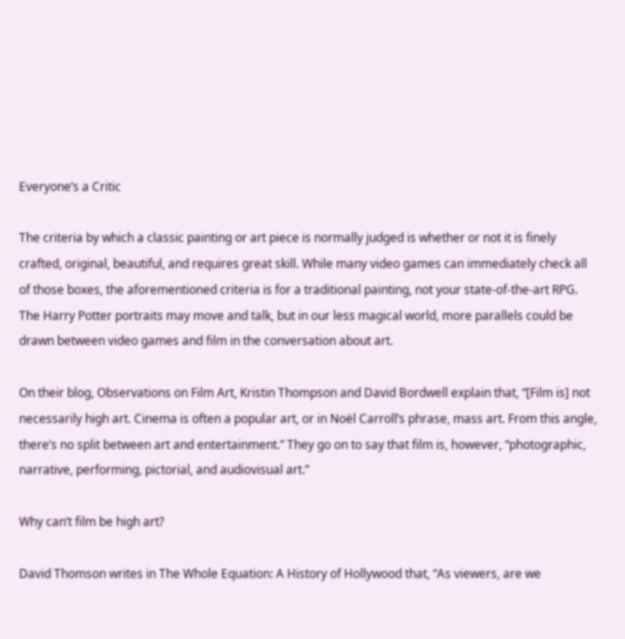Everyone’s a Critic

The criteria by which a classic painting or art piece is normally judged is whether or not it is finely crafted, original, beautiful, and requires great skill. While many video games can immediately check all of those boxes, the aforementioned criteria is for a traditional painting, not your state-of-the-art RPG. The Harry Potter portraits may move and talk, but in our less magical world, more parallels could be drawn between video games and film in the conversation about art.

On their blog, Observations on Film Art, Kristin Thompson and David Bordwell explain that, “[Film is] not necessarily high art. Cinema is often a popular art, or in Noël Carroll’s phrase, mass art. From this angle, there’s no split between art and entertainment.” They go on to say that film is, however, “photographic, narrative, performing, pictorial, and audiovisual art.”

Why can’t film be high art?

David Thomson writes in The Whole Equation: A History of Hollywood that, “As viewers, are we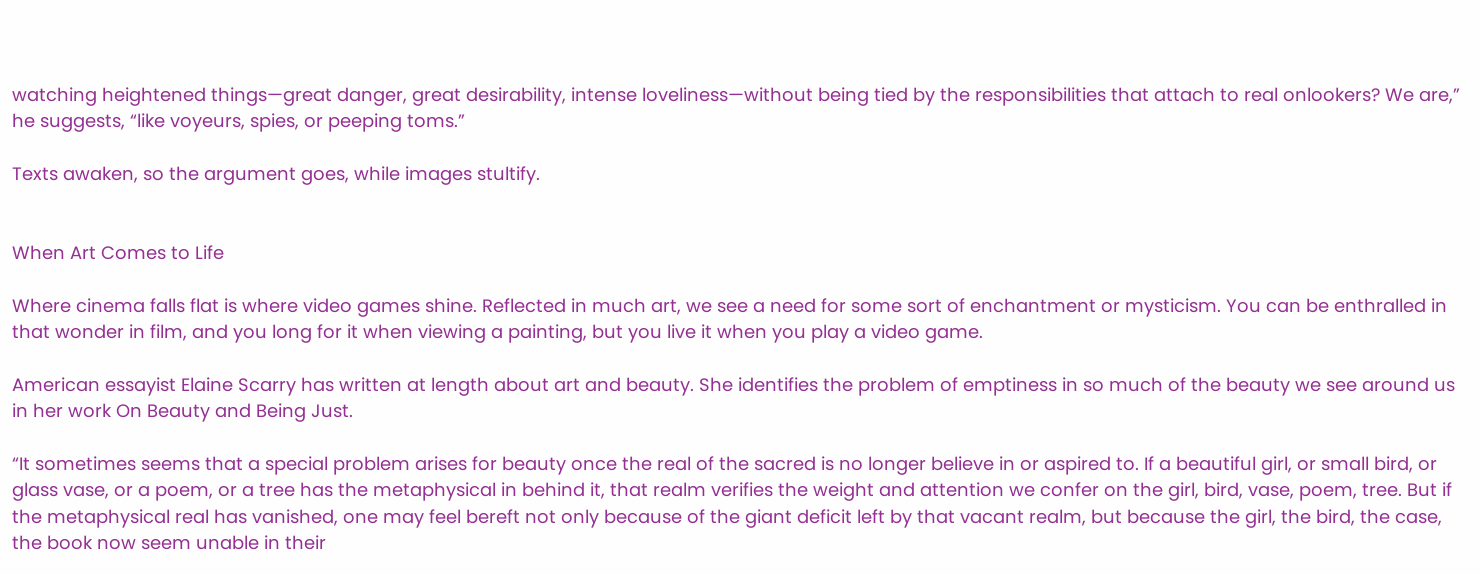watching heightened things—great danger, great desirability, intense loveliness—without being tied by the responsibilities that attach to real onlookers? We are,” he suggests, “like voyeurs, spies, or peeping toms.”

Texts awaken, so the argument goes, while images stultify.


When Art Comes to Life

Where cinema falls flat is where video games shine. Reflected in much art, we see a need for some sort of enchantment or mysticism. You can be enthralled in that wonder in film, and you long for it when viewing a painting, but you live it when you play a video game.

American essayist Elaine Scarry has written at length about art and beauty. She identifies the problem of emptiness in so much of the beauty we see around us in her work On Beauty and Being Just.

“It sometimes seems that a special problem arises for beauty once the real of the sacred is no longer believe in or aspired to. If a beautiful girl, or small bird, or glass vase, or a poem, or a tree has the metaphysical in behind it, that realm verifies the weight and attention we confer on the girl, bird, vase, poem, tree. But if the metaphysical real has vanished, one may feel bereft not only because of the giant deficit left by that vacant realm, but because the girl, the bird, the case, the book now seem unable in their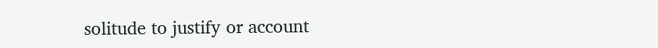solitude to justify or account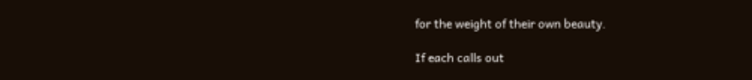for the weight of their own beauty.

If each calls out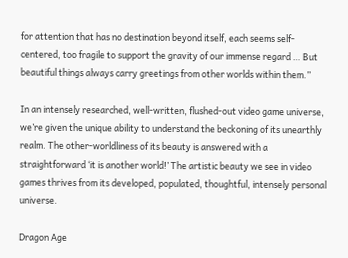for attention that has no destination beyond itself, each seems self-centered, too fragile to support the gravity of our immense regard … But beautiful things always carry greetings from other worlds within them.”

In an intensely researched, well-written, flushed-out video game universe, we’re given the unique ability to understand the beckoning of its unearthly realm. The other-worldliness of its beauty is answered with a straightforward ‘it is another world!’ The artistic beauty we see in video games thrives from its developed, populated, thoughtful, intensely personal universe.

Dragon Age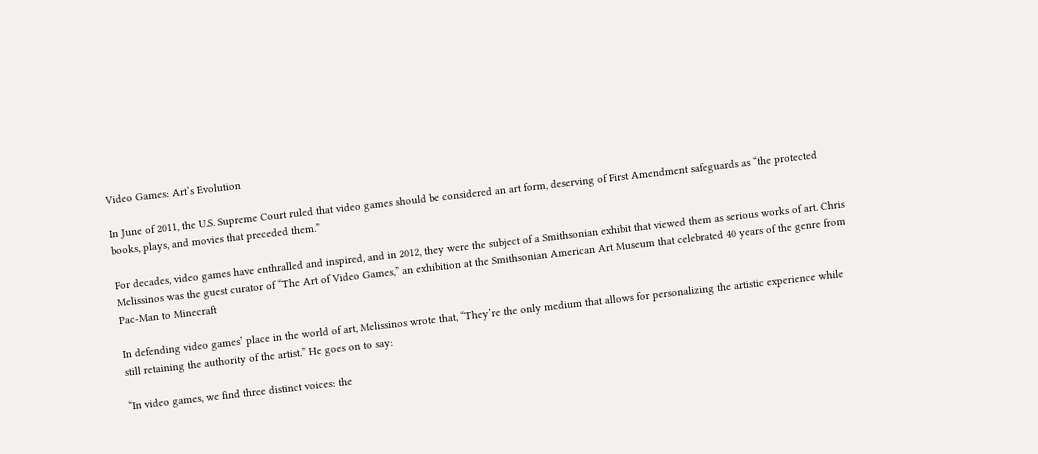Video Games: Art’s Evolution

In June of 2011, the U.S. Supreme Court ruled that video games should be considered an art form, deserving of First Amendment safeguards as “the protected books, plays, and movies that preceded them.”

For decades, video games have enthralled and inspired, and in 2012, they were the subject of a Smithsonian exhibit that viewed them as serious works of art. Chris Melissinos was the guest curator of “The Art of Video Games,” an exhibition at the Smithsonian American Art Museum that celebrated 40 years of the genre from Pac-Man to Minecraft

In defending video games’ place in the world of art, Melissinos wrote that, “They’re the only medium that allows for personalizing the artistic experience while still retaining the authority of the artist.” He goes on to say:

“In video games, we find three distinct voices: the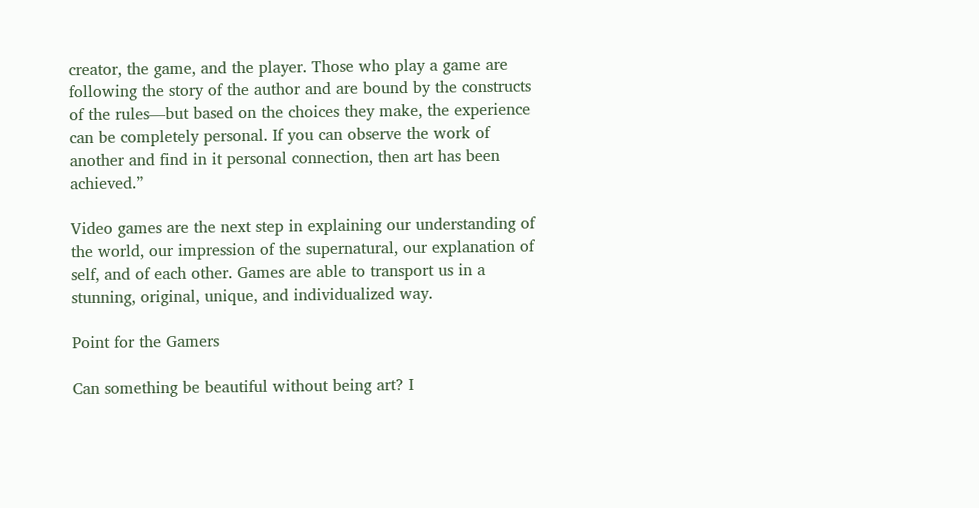creator, the game, and the player. Those who play a game are following the story of the author and are bound by the constructs of the rules—but based on the choices they make, the experience can be completely personal. If you can observe the work of another and find in it personal connection, then art has been achieved.”

Video games are the next step in explaining our understanding of the world, our impression of the supernatural, our explanation of self, and of each other. Games are able to transport us in a stunning, original, unique, and individualized way.

Point for the Gamers

Can something be beautiful without being art? I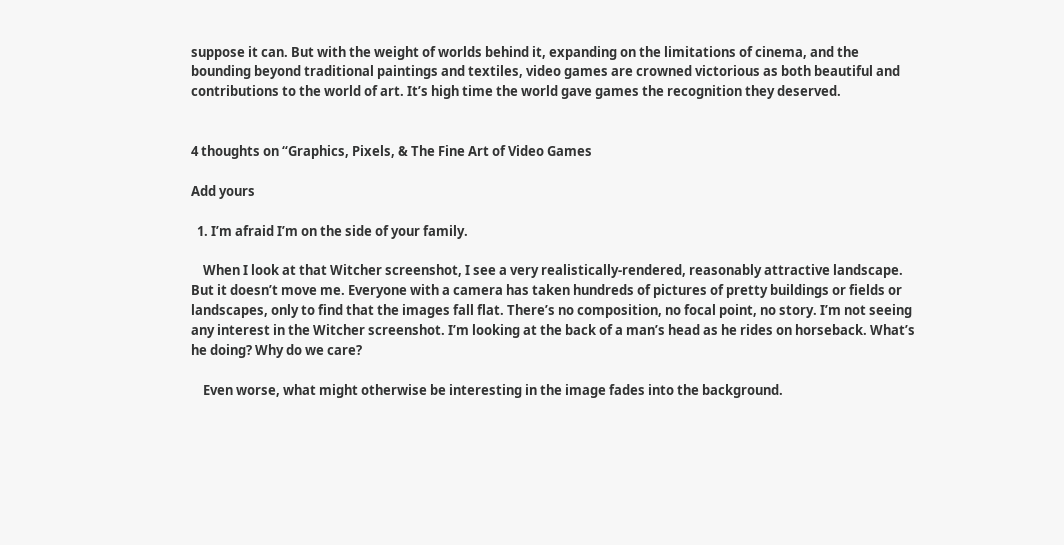suppose it can. But with the weight of worlds behind it, expanding on the limitations of cinema, and the bounding beyond traditional paintings and textiles, video games are crowned victorious as both beautiful and contributions to the world of art. It’s high time the world gave games the recognition they deserved.


4 thoughts on “Graphics, Pixels, & The Fine Art of Video Games

Add yours

  1. I’m afraid I’m on the side of your family.

    When I look at that Witcher screenshot, I see a very realistically-rendered, reasonably attractive landscape. But it doesn’t move me. Everyone with a camera has taken hundreds of pictures of pretty buildings or fields or landscapes, only to find that the images fall flat. There’s no composition, no focal point, no story. I’m not seeing any interest in the Witcher screenshot. I’m looking at the back of a man’s head as he rides on horseback. What’s he doing? Why do we care?

    Even worse, what might otherwise be interesting in the image fades into the background.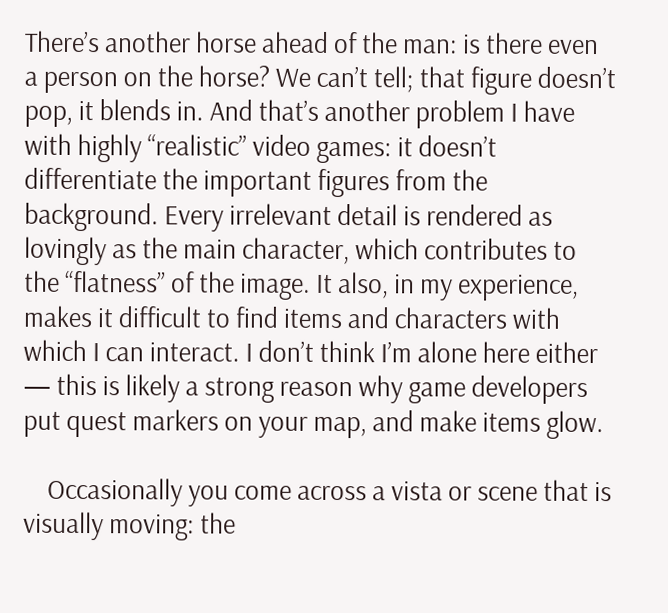There’s another horse ahead of the man: is there even a person on the horse? We can’t tell; that figure doesn’t pop, it blends in. And that’s another problem I have with highly “realistic” video games: it doesn’t differentiate the important figures from the background. Every irrelevant detail is rendered as lovingly as the main character, which contributes to the “flatness” of the image. It also, in my experience, makes it difficult to find items and characters with which I can interact. I don’t think I’m alone here either — this is likely a strong reason why game developers put quest markers on your map, and make items glow.

    Occasionally you come across a vista or scene that is visually moving: the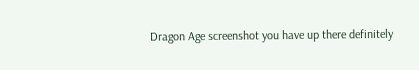Dragon Age screenshot you have up there definitely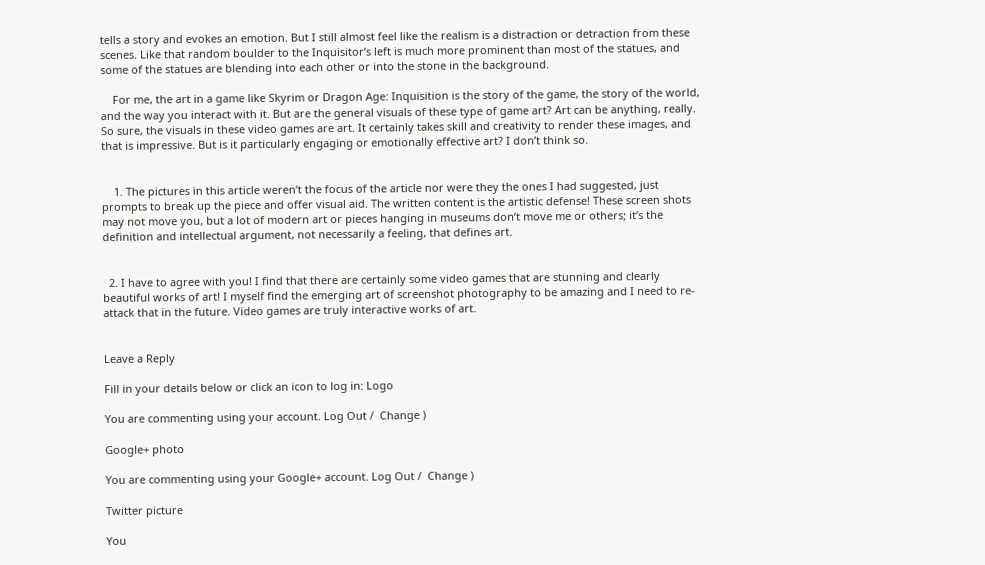tells a story and evokes an emotion. But I still almost feel like the realism is a distraction or detraction from these scenes. Like that random boulder to the Inquisitor’s left is much more prominent than most of the statues, and some of the statues are blending into each other or into the stone in the background.

    For me, the art in a game like Skyrim or Dragon Age: Inquisition is the story of the game, the story of the world, and the way you interact with it. But are the general visuals of these type of game art? Art can be anything, really. So sure, the visuals in these video games are art. It certainly takes skill and creativity to render these images, and that is impressive. But is it particularly engaging or emotionally effective art? I don’t think so.


    1. The pictures in this article weren’t the focus of the article nor were they the ones I had suggested, just prompts to break up the piece and offer visual aid. The written content is the artistic defense! These screen shots may not move you, but a lot of modern art or pieces hanging in museums don’t move me or others; it’s the definition and intellectual argument, not necessarily a feeling, that defines art.


  2. I have to agree with you! I find that there are certainly some video games that are stunning and clearly beautiful works of art! I myself find the emerging art of screenshot photography to be amazing and I need to re-attack that in the future. Video games are truly interactive works of art.


Leave a Reply

Fill in your details below or click an icon to log in: Logo

You are commenting using your account. Log Out /  Change )

Google+ photo

You are commenting using your Google+ account. Log Out /  Change )

Twitter picture

You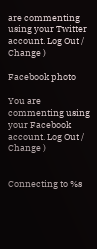are commenting using your Twitter account. Log Out /  Change )

Facebook photo

You are commenting using your Facebook account. Log Out /  Change )


Connecting to %s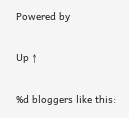Powered by

Up ↑

%d bloggers like this: